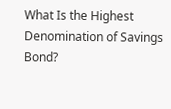What Is the Highest Denomination of Savings Bond?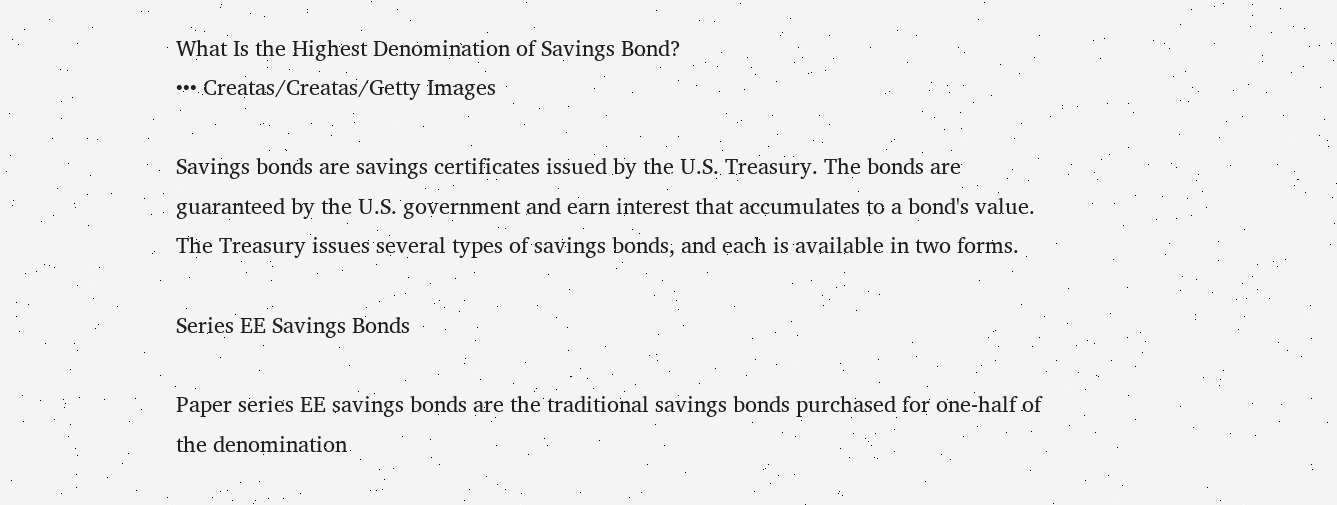What Is the Highest Denomination of Savings Bond?
••• Creatas/Creatas/Getty Images

Savings bonds are savings certificates issued by the U.S. Treasury. The bonds are guaranteed by the U.S. government and earn interest that accumulates to a bond's value. The Treasury issues several types of savings bonds, and each is available in two forms.

Series EE Savings Bonds

Paper series EE savings bonds are the traditional savings bonds purchased for one-half of the denomination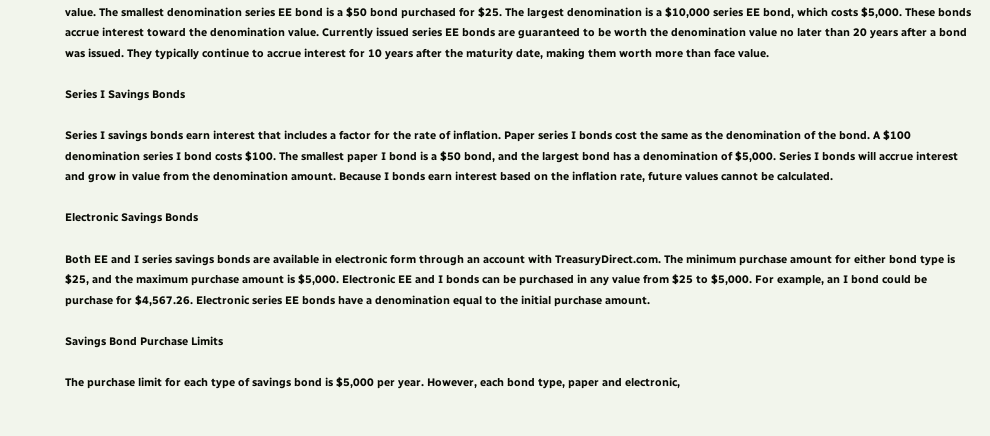value. The smallest denomination series EE bond is a $50 bond purchased for $25. The largest denomination is a $10,000 series EE bond, which costs $5,000. These bonds accrue interest toward the denomination value. Currently issued series EE bonds are guaranteed to be worth the denomination value no later than 20 years after a bond was issued. They typically continue to accrue interest for 10 years after the maturity date, making them worth more than face value.

Series I Savings Bonds

Series I savings bonds earn interest that includes a factor for the rate of inflation. Paper series I bonds cost the same as the denomination of the bond. A $100 denomination series I bond costs $100. The smallest paper I bond is a $50 bond, and the largest bond has a denomination of $5,000. Series I bonds will accrue interest and grow in value from the denomination amount. Because I bonds earn interest based on the inflation rate, future values cannot be calculated.

Electronic Savings Bonds

Both EE and I series savings bonds are available in electronic form through an account with TreasuryDirect.com. The minimum purchase amount for either bond type is $25, and the maximum purchase amount is $5,000. Electronic EE and I bonds can be purchased in any value from $25 to $5,000. For example, an I bond could be purchase for $4,567.26. Electronic series EE bonds have a denomination equal to the initial purchase amount.

Savings Bond Purchase Limits

The purchase limit for each type of savings bond is $5,000 per year. However, each bond type, paper and electronic,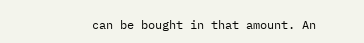can be bought in that amount. An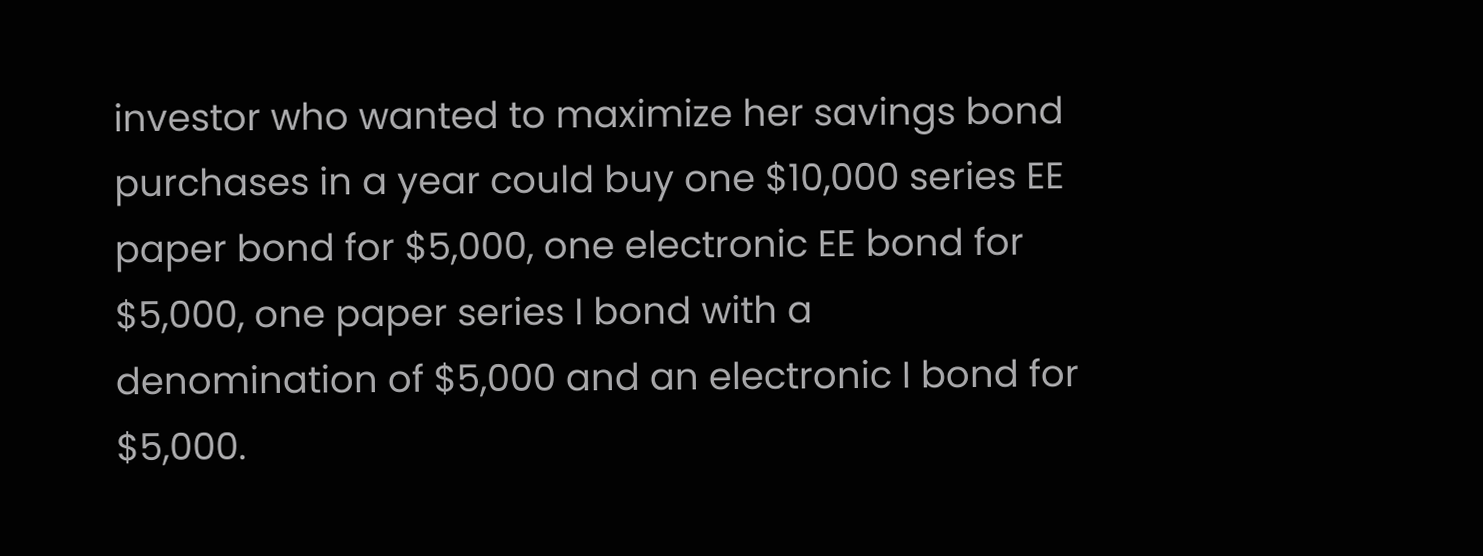investor who wanted to maximize her savings bond purchases in a year could buy one $10,000 series EE paper bond for $5,000, one electronic EE bond for $5,000, one paper series I bond with a denomination of $5,000 and an electronic I bond for $5,000.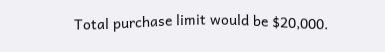Total purchase limit would be $20,000.